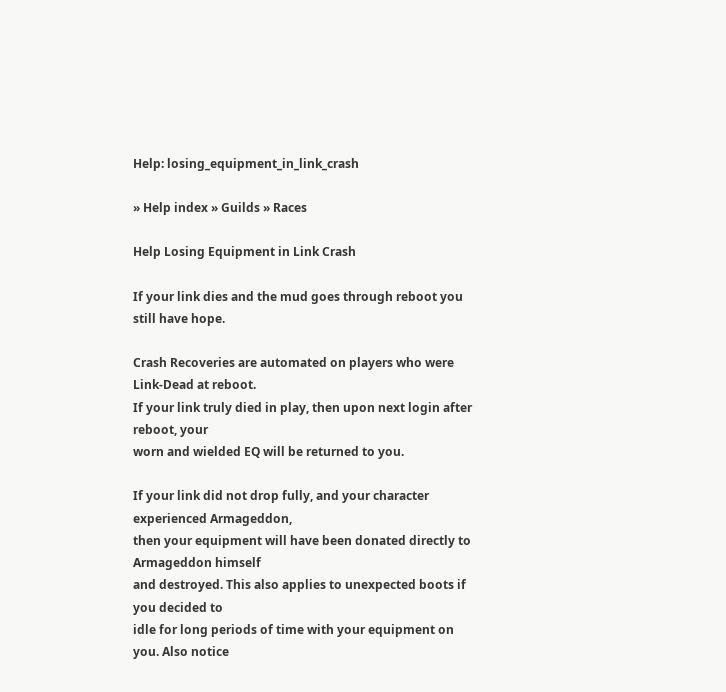Help: losing_equipment_in_link_crash

» Help index » Guilds » Races

Help Losing Equipment in Link Crash

If your link dies and the mud goes through reboot you still have hope.

Crash Recoveries are automated on players who were Link-Dead at reboot.
If your link truly died in play, then upon next login after reboot, your
worn and wielded EQ will be returned to you.

If your link did not drop fully, and your character experienced Armageddon,
then your equipment will have been donated directly to Armageddon himself
and destroyed. This also applies to unexpected boots if you decided to
idle for long periods of time with your equipment on you. Also notice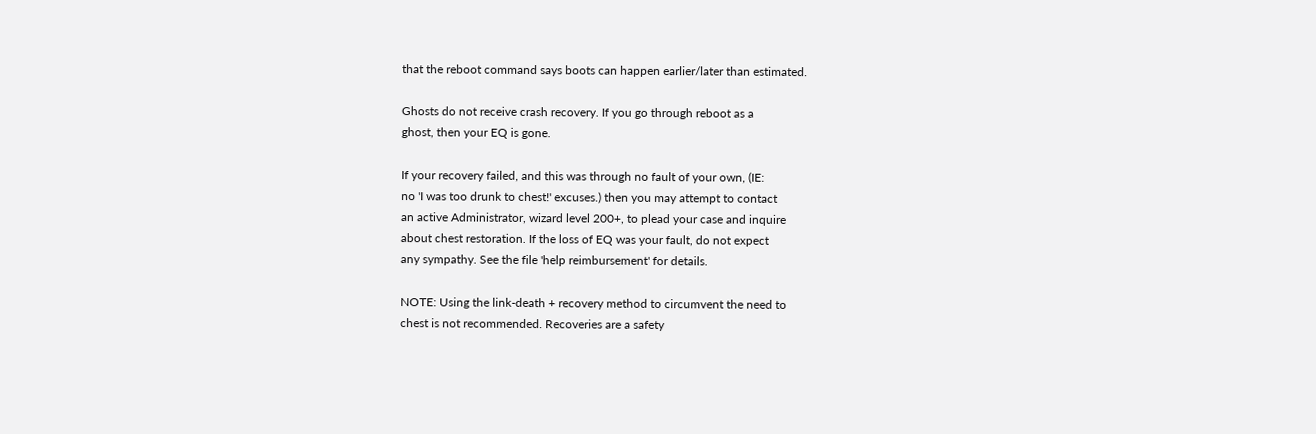that the reboot command says boots can happen earlier/later than estimated.

Ghosts do not receive crash recovery. If you go through reboot as a
ghost, then your EQ is gone.

If your recovery failed, and this was through no fault of your own, (IE:
no 'I was too drunk to chest!' excuses.) then you may attempt to contact
an active Administrator, wizard level 200+, to plead your case and inquire
about chest restoration. If the loss of EQ was your fault, do not expect
any sympathy. See the file 'help reimbursement' for details.

NOTE: Using the link-death + recovery method to circumvent the need to
chest is not recommended. Recoveries are a safety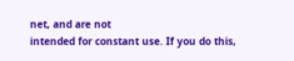net, and are not
intended for constant use. If you do this,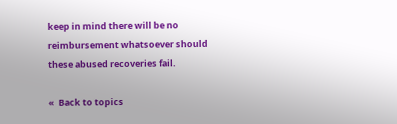keep in mind there will be no
reimbursement whatsoever should these abused recoveries fail.

«  Back to topics